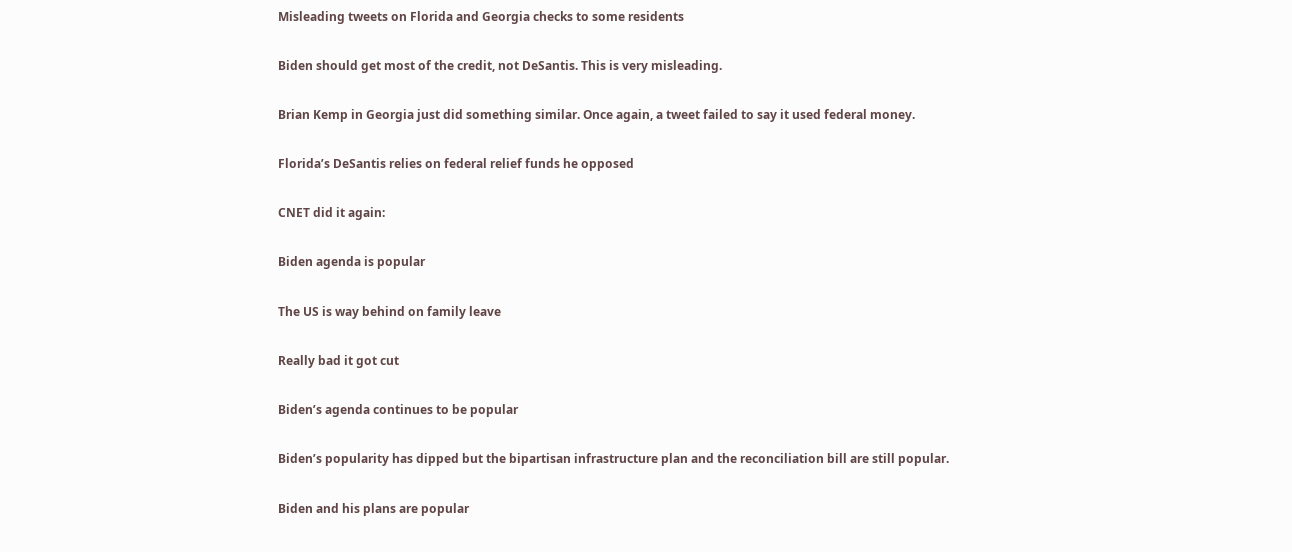Misleading tweets on Florida and Georgia checks to some residents

Biden should get most of the credit, not DeSantis. This is very misleading.

Brian Kemp in Georgia just did something similar. Once again, a tweet failed to say it used federal money.

Florida’s DeSantis relies on federal relief funds he opposed

CNET did it again:

Biden agenda is popular

The US is way behind on family leave

Really bad it got cut

Biden’s agenda continues to be popular

Biden’s popularity has dipped but the bipartisan infrastructure plan and the reconciliation bill are still popular.

Biden and his plans are popular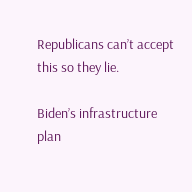Republicans can’t accept this so they lie.

Biden’s infrastructure plan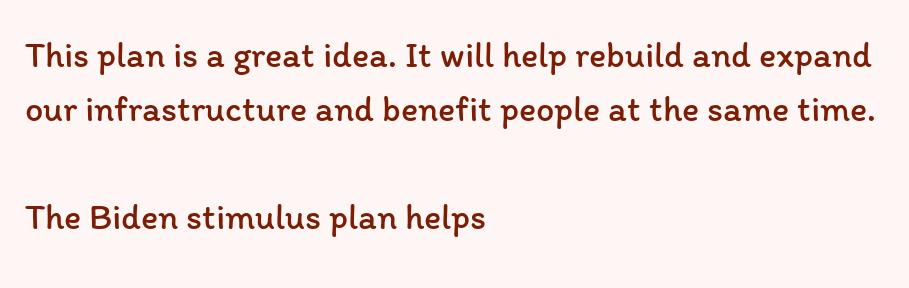This plan is a great idea. It will help rebuild and expand our infrastructure and benefit people at the same time.

The Biden stimulus plan helps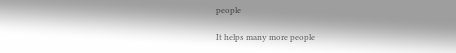people

It helps many more people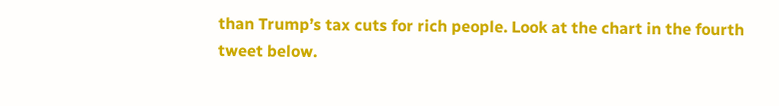than Trump’s tax cuts for rich people. Look at the chart in the fourth tweet below.